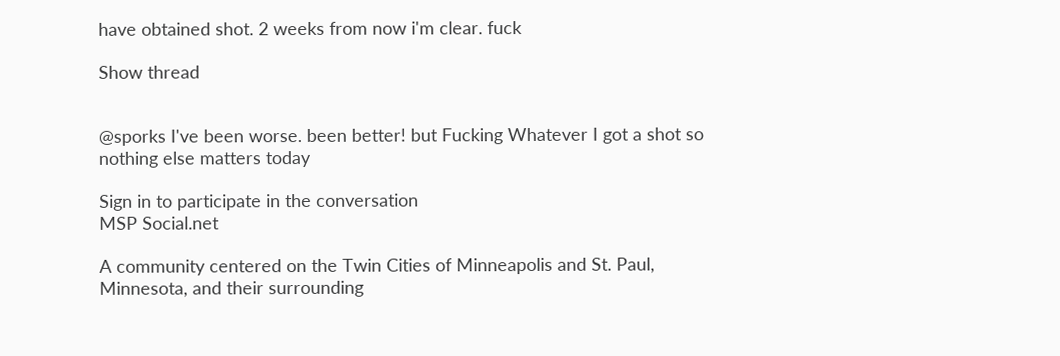have obtained shot. 2 weeks from now i'm clear. fuck

Show thread


@sporks I've been worse. been better! but Fucking Whatever I got a shot so nothing else matters today

Sign in to participate in the conversation
MSP Social.net

A community centered on the Twin Cities of Minneapolis and St. Paul, Minnesota, and their surrounding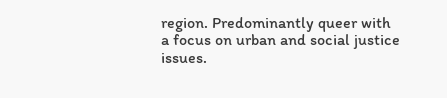region. Predominantly queer with a focus on urban and social justice issues.